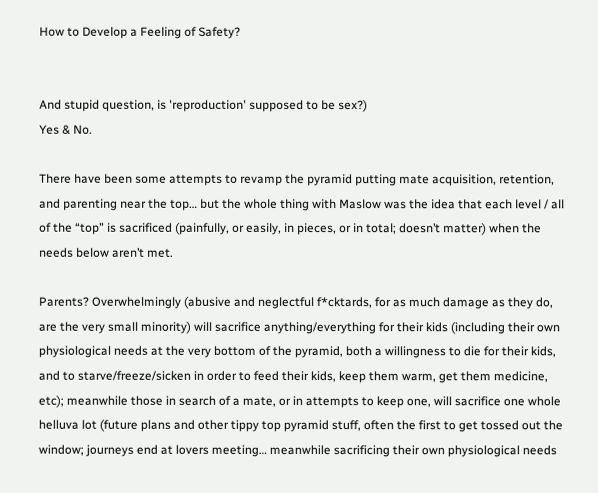How to Develop a Feeling of Safety?


And stupid question, is 'reproduction' supposed to be sex?)
Yes & No.

There have been some attempts to revamp the pyramid putting mate acquisition, retention, and parenting near the top… but the whole thing with Maslow was the idea that each level / all of the “top” is sacrificed (painfully, or easily, in pieces, or in total; doesn’t matter) when the needs below aren’t met.

Parents? Overwhelmingly (abusive and neglectful f*cktards, for as much damage as they do, are the very small minority) will sacrifice anything/everything for their kids (including their own physiological needs at the very bottom of the pyramid, both a willingness to die for their kids, and to starve/freeze/sicken in order to feed their kids, keep them warm, get them medicine, etc); meanwhile those in search of a mate, or in attempts to keep one, will sacrifice one whole helluva lot (future plans and other tippy top pyramid stuff, often the first to get tossed out the window; journeys end at lovers meeting… meanwhile sacrificing their own physiological needs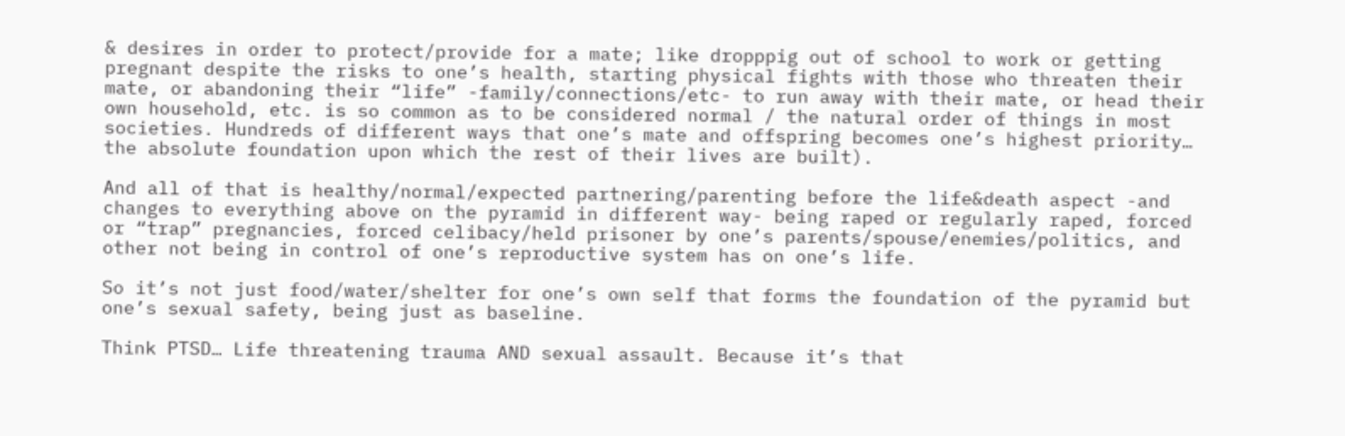& desires in order to protect/provide for a mate; like dropppig out of school to work or getting pregnant despite the risks to one’s health, starting physical fights with those who threaten their mate, or abandoning their “life” -family/connections/etc- to run away with their mate, or head their own household, etc. is so common as to be considered normal / the natural order of things in most societies. Hundreds of different ways that one’s mate and offspring becomes one’s highest priority… the absolute foundation upon which the rest of their lives are built).

And all of that is healthy/normal/expected partnering/parenting before the life&death aspect -and changes to everything above on the pyramid in different way- being raped or regularly raped, forced or “trap” pregnancies, forced celibacy/held prisoner by one’s parents/spouse/enemies/politics, and other not being in control of one’s reproductive system has on one’s life.

So it’s not just food/water/shelter for one’s own self that forms the foundation of the pyramid but one’s sexual safety, being just as baseline.

Think PTSD… Life threatening trauma AND sexual assault. Because it’s that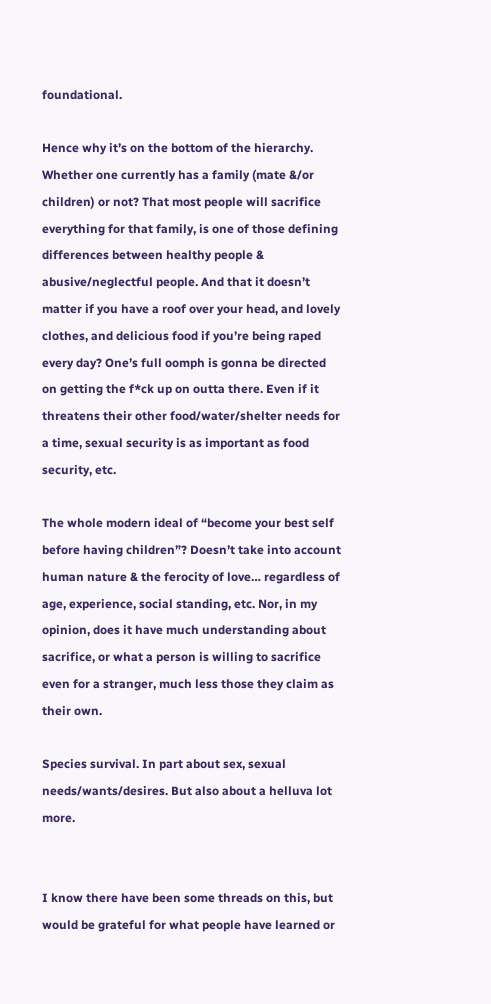foundational.

Hence why it’s on the bottom of the hierarchy. Whether one currently has a family (mate &/or children) or not? That most people will sacrifice everything for that family, is one of those defining differences between healthy people & abusive/neglectful people. And that it doesn’t matter if you have a roof over your head, and lovely clothes, and delicious food if you’re being raped every day? One’s full oomph is gonna be directed on getting the f*ck up on outta there. Even if it threatens their other food/water/shelter needs for a time, sexual security is as important as food security, etc.

The whole modern ideal of “become your best self before having children”? Doesn’t take into account human nature & the ferocity of love… regardless of age, experience, social standing, etc. Nor, in my opinion, does it have much understanding about sacrifice, or what a person is willing to sacrifice even for a stranger, much less those they claim as their own.

Species survival. In part about sex, sexual needs/wants/desires. But also about a helluva lot more.


I know there have been some threads on this, but would be grateful for what people have learned or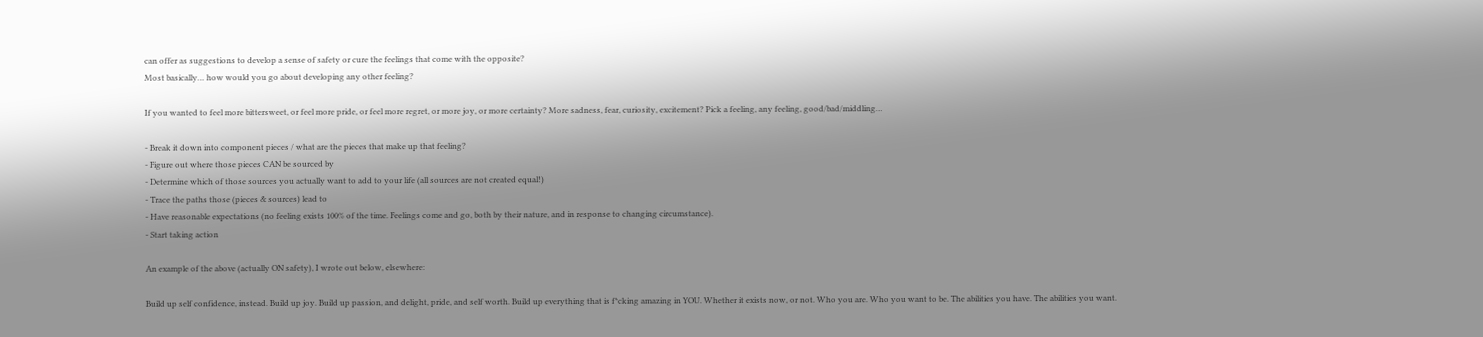can offer as suggestions to develop a sense of safety or cure the feelings that come with the opposite?
Most basically… how would you go about developing any other feeling?

If you wanted to feel more bittersweet, or feel more pride, or feel more regret, or more joy, or more certainty? More sadness, fear, curiosity, excitement? Pick a feeling, any feeling, good/bad/middling…

- Break it down into component pieces / what are the pieces that make up that feeling?
- Figure out where those pieces CAN be sourced by
- Determine which of those sources you actually want to add to your life (all sources are not created equal!)
- Trace the paths those (pieces & sources) lead to
- Have reasonable expectations (no feeling exists 100% of the time. Feelings come and go, both by their nature, and in response to changing circumstance).
- Start taking action

An example of the above (actually ON safety), I wrote out below, elsewhere:

Build up self confidence, instead. Build up joy. Build up passion, and delight, pride, and self worth. Build up everything that is f*cking amazing in YOU. Whether it exists now, or not. Who you are. Who you want to be. The abilities you have. The abilities you want.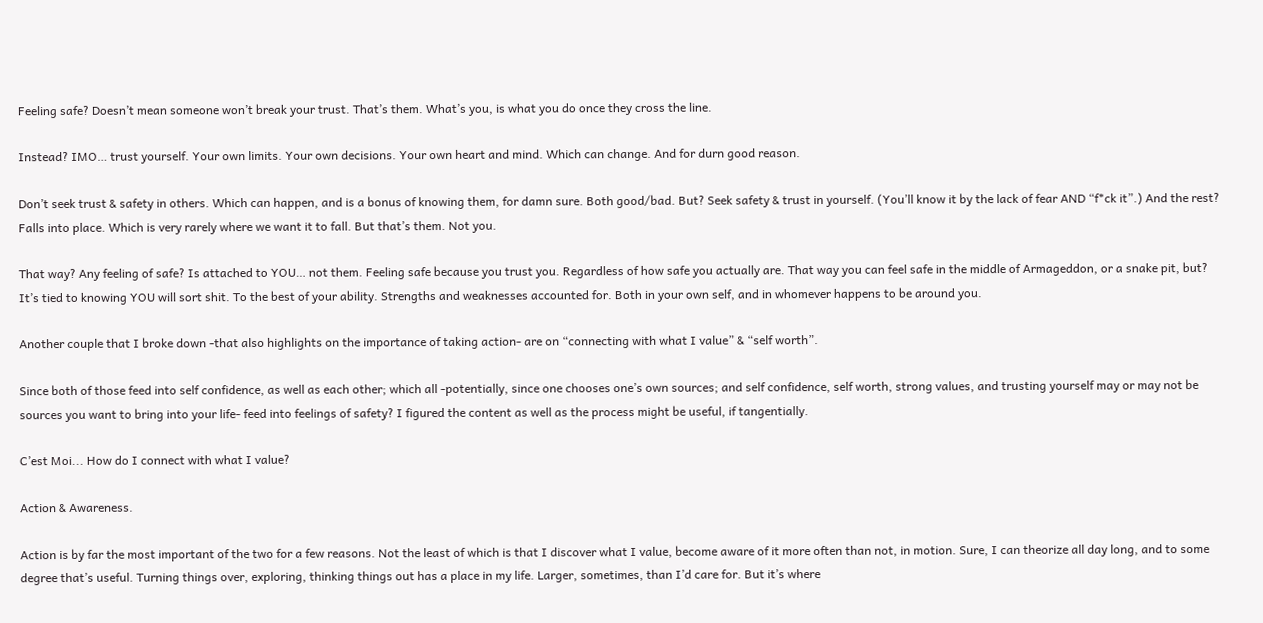Feeling safe? Doesn’t mean someone won’t break your trust. That’s them. What’s you, is what you do once they cross the line.

Instead? IMO… trust yourself. Your own limits. Your own decisions. Your own heart and mind. Which can change. And for durn good reason.

Don’t seek trust & safety in others. Which can happen, and is a bonus of knowing them, for damn sure. Both good/bad. But? Seek safety & trust in yourself. (You’ll know it by the lack of fear AND “f*ck it”.) And the rest? Falls into place. Which is very rarely where we want it to fall. But that’s them. Not you.

That way? Any feeling of safe? Is attached to YOU… not them. Feeling safe because you trust you. Regardless of how safe you actually are. That way you can feel safe in the middle of Armageddon, or a snake pit, but? It’s tied to knowing YOU will sort shit. To the best of your ability. Strengths and weaknesses accounted for. Both in your own self, and in whomever happens to be around you.

Another couple that I broke down -that also highlights on the importance of taking action- are on “connecting with what I value” & “self worth”.

Since both of those feed into self confidence, as well as each other; which all -potentially, since one chooses one’s own sources; and self confidence, self worth, strong values, and trusting yourself may or may not be sources you want to bring into your life- feed into feelings of safety? I figured the content as well as the process might be useful, if tangentially.

C’est Moi... How do I connect with what I value?

Action & Awareness.

Action is by far the most important of the two for a few reasons. Not the least of which is that I discover what I value, become aware of it more often than not, in motion. Sure, I can theorize all day long, and to some degree that’s useful. Turning things over, exploring, thinking things out has a place in my life. Larger, sometimes, than I’d care for. But it’s where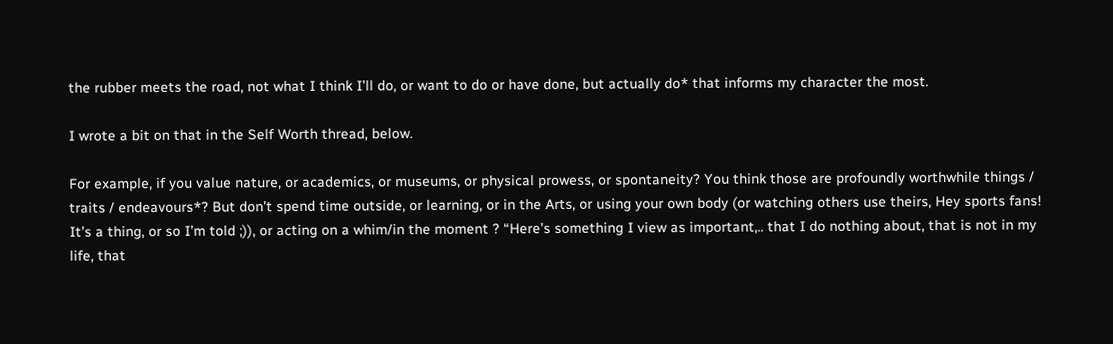the rubber meets the road, not what I think I’ll do, or want to do or have done, but actually do* that informs my character the most.

I wrote a bit on that in the Self Worth thread, below.

For example, if you value nature, or academics, or museums, or physical prowess, or spontaneity? You think those are profoundly worthwhile things / traits / endeavours*? But don’t spend time outside, or learning, or in the Arts, or using your own body (or watching others use theirs, Hey sports fans! It’s a thing, or so I’m told ;)), or acting on a whim/in the moment ? “Here’s something I view as important,.. that I do nothing about, that is not in my life, that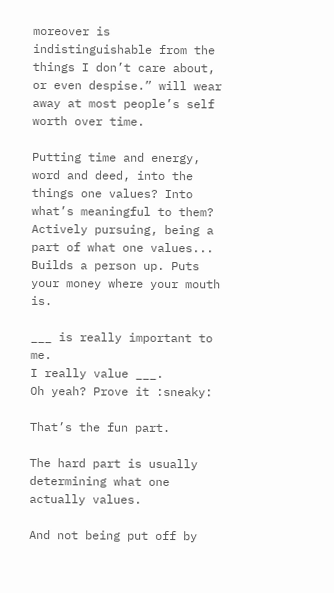moreover is indistinguishable from the things I don’t care about, or even despise.” will wear away at most people’s self worth over time.

Putting time and energy, word and deed, into the things one values? Into what’s meaningful to them? Actively pursuing, being a part of what one values... Builds a person up. Puts your money where your mouth is.

___ is really important to me.
I really value ___.
Oh yeah? Prove it :sneaky:

That’s the fun part.

The hard part is usually determining what one actually values.

And not being put off by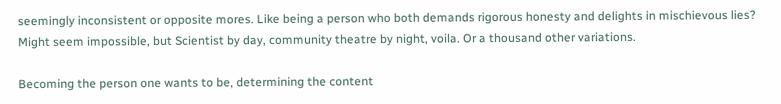seemingly inconsistent or opposite mores. Like being a person who both demands rigorous honesty and delights in mischievous lies? Might seem impossible, but Scientist by day, community theatre by night, voila. Or a thousand other variations.

Becoming the person one wants to be, determining the content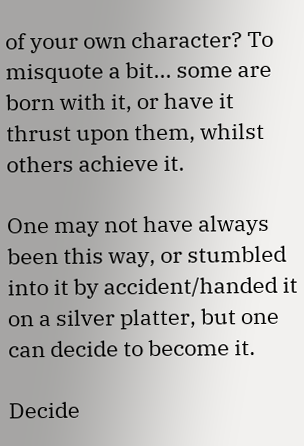of your own character? To misquote a bit... some are born with it, or have it thrust upon them, whilst others achieve it.

One may not have always been this way, or stumbled into it by accident/handed it on a silver platter, but one can decide to become it.

Decide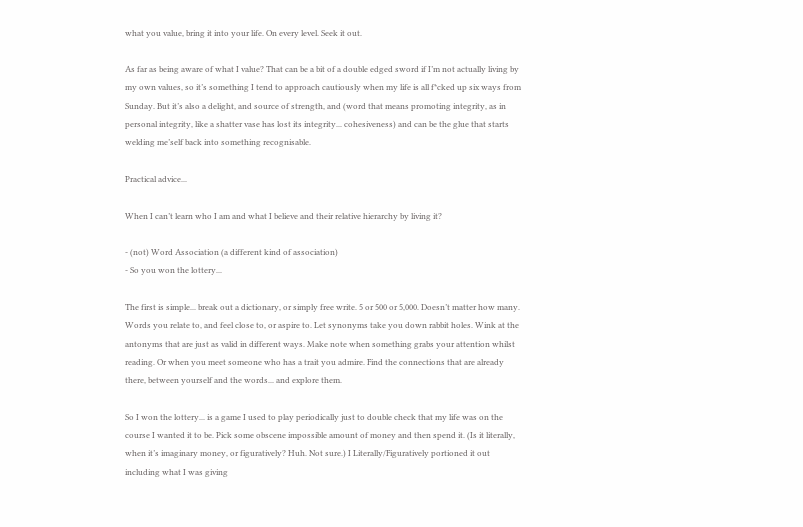what you value, bring it into your life. On every level. Seek it out.

As far as being aware of what I value? That can be a bit of a double edged sword if I’m not actually living by my own values, so it’s something I tend to approach cautiously when my life is all f*cked up six ways from Sunday. But it’s also a delight, and source of strength, and (word that means promoting integrity, as in personal integrity, like a shatter vase has lost its integrity... cohesiveness) and can be the glue that starts welding me’self back into something recognisable.

Practical advice...

When I can’t learn who I am and what I believe and their relative hierarchy by living it?

- (not) Word Association (a different kind of association)
- So you won the lottery...

The first is simple... break out a dictionary, or simply free write. 5 or 500 or 5,000. Doesn’t matter how many. Words you relate to, and feel close to, or aspire to. Let synonyms take you down rabbit holes. Wink at the antonyms that are just as valid in different ways. Make note when something grabs your attention whilst reading. Or when you meet someone who has a trait you admire. Find the connections that are already there, between yourself and the words... and explore them.

So I won the lottery... is a game I used to play periodically just to double check that my life was on the course I wanted it to be. Pick some obscene impossible amount of money and then spend it. (Is it literally, when it’s imaginary money, or figuratively? Huh. Not sure.) I Literally/Figuratively portioned it out including what I was giving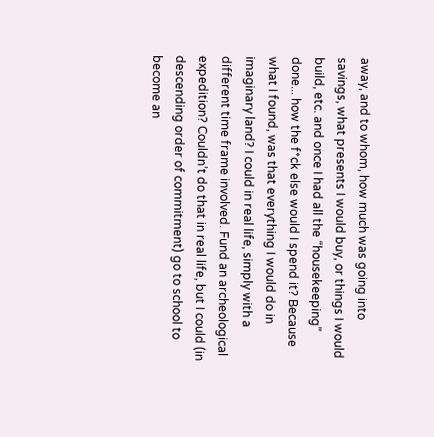away, and to whom, how much was going into savings, what presents I would buy, or things I would build, etc. and once I had all the “housekeeping” done... how the f*ck else would I spend it? Because what I found, was that everything I would do in imaginary land? I could in real life, simply with a different time frame involved. Fund an archeological expedition? Couldn’t do that in real life, but I could (in descending order of commitment) go to school to become an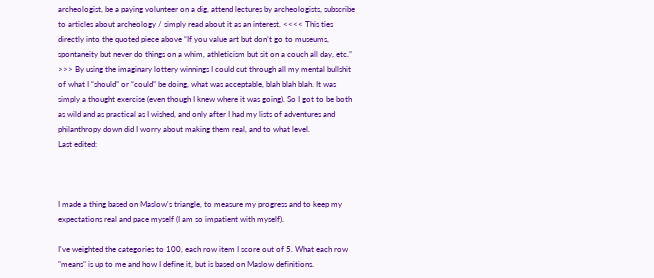archeologist, be a paying volunteer on a dig, attend lectures by archeologists, subscribe to articles about archeology / simply read about it as an interest. <<<< This ties directly into the quoted piece above “If you value art but don’t go to museums, spontaneity but never do things on a whim, athleticism but sit on a couch all day, etc.” >>> By using the imaginary lottery winnings I could cut through all my mental bullshit of what I “should” or “could” be doing, what was acceptable, blah blah blah. It was simply a thought exercise (even though I knew where it was going). So I got to be both as wild and as practical as I wished, and only after I had my lists of adventures and philanthropy down did I worry about making them real, and to what level.
Last edited:



I made a thing based on Maslow's triangle, to measure my progress and to keep my expectations real and pace myself (I am so impatient with myself).

I've weighted the categories to 100, each row item I score out of 5. What each row "means" is up to me and how I define it, but is based on Maslow definitions.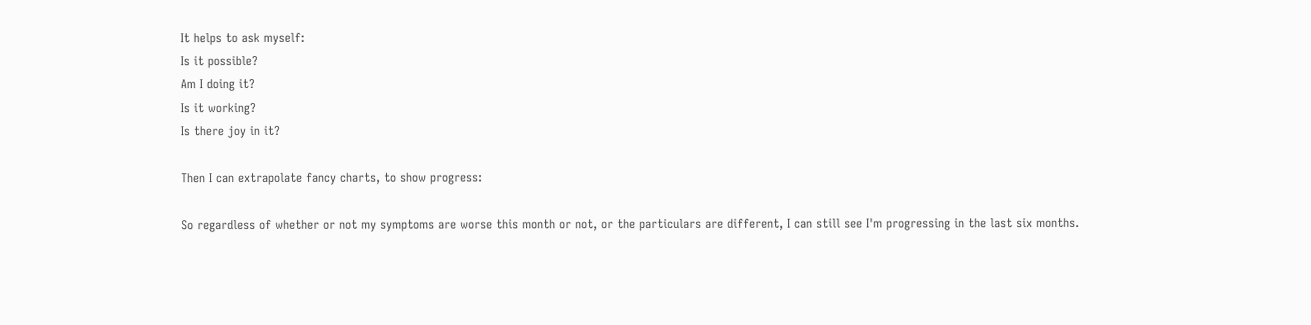It helps to ask myself:
Is it possible?
Am I doing it?
Is it working?
Is there joy in it?

Then I can extrapolate fancy charts, to show progress:

So regardless of whether or not my symptoms are worse this month or not, or the particulars are different, I can still see I'm progressing in the last six months.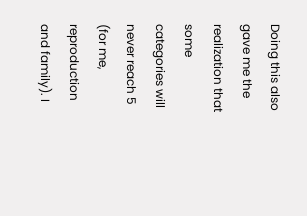Doing this also gave me the realization that some categories will never reach 5 (for me, reproduction and family). I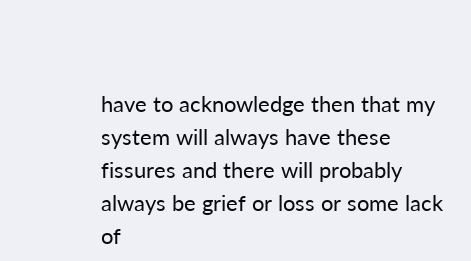have to acknowledge then that my system will always have these fissures and there will probably always be grief or loss or some lack of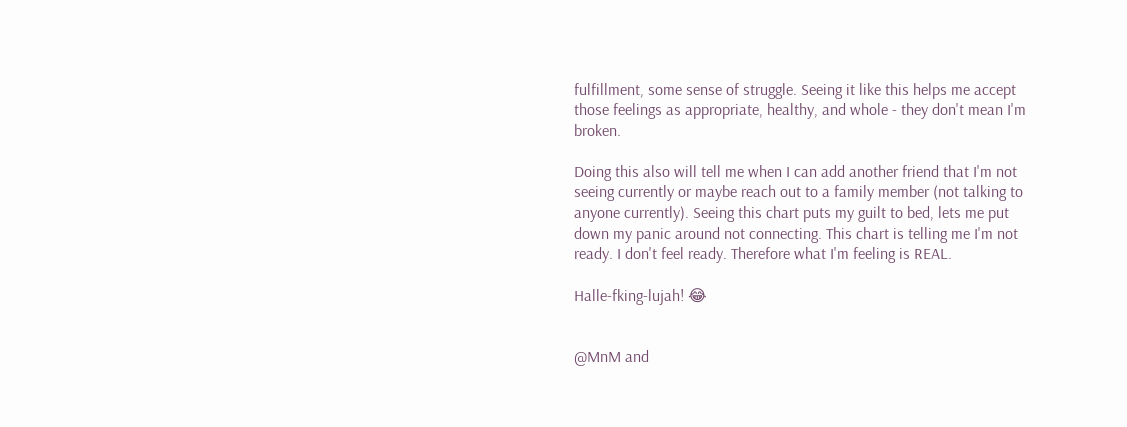fulfillment, some sense of struggle. Seeing it like this helps me accept those feelings as appropriate, healthy, and whole - they don't mean I'm broken.

Doing this also will tell me when I can add another friend that I'm not seeing currently or maybe reach out to a family member (not talking to anyone currently). Seeing this chart puts my guilt to bed, lets me put down my panic around not connecting. This chart is telling me I'm not ready. I don't feel ready. Therefore what I'm feeling is REAL.

Halle-fking-lujah! 😂


@MnM and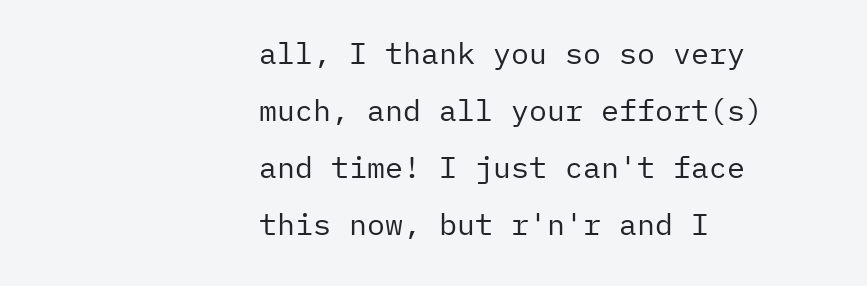all, I thank you so so very much, and all your effort(s) and time! I just can't face this now, but r'n'r and I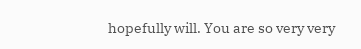hopefully will. You are so very very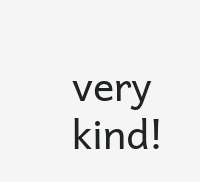very kind!